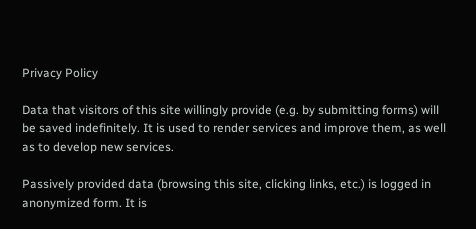Privacy Policy

Data that visitors of this site willingly provide (e.g. by submitting forms) will be saved indefinitely. It is used to render services and improve them, as well as to develop new services.

Passively provided data (browsing this site, clicking links, etc.) is logged in anonymized form. It is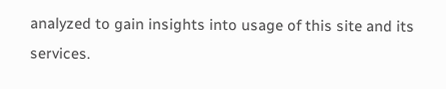analyzed to gain insights into usage of this site and its services.